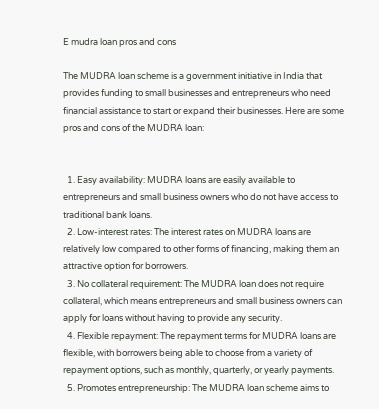E mudra loan pros and cons

The MUDRA loan scheme is a government initiative in India that provides funding to small businesses and entrepreneurs who need financial assistance to start or expand their businesses. Here are some pros and cons of the MUDRA loan:


  1. Easy availability: MUDRA loans are easily available to entrepreneurs and small business owners who do not have access to traditional bank loans.
  2. Low-interest rates: The interest rates on MUDRA loans are relatively low compared to other forms of financing, making them an attractive option for borrowers.
  3. No collateral requirement: The MUDRA loan does not require collateral, which means entrepreneurs and small business owners can apply for loans without having to provide any security.
  4. Flexible repayment: The repayment terms for MUDRA loans are flexible, with borrowers being able to choose from a variety of repayment options, such as monthly, quarterly, or yearly payments.
  5. Promotes entrepreneurship: The MUDRA loan scheme aims to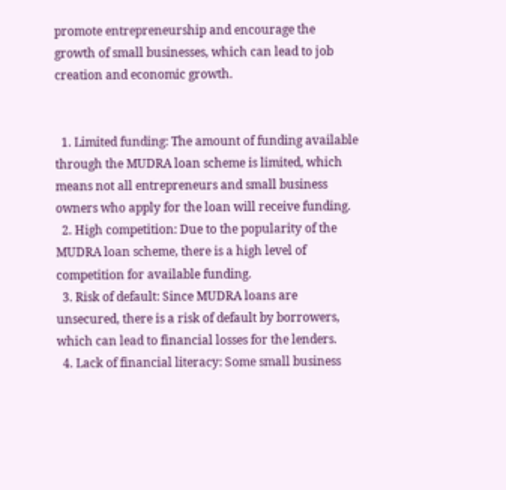promote entrepreneurship and encourage the growth of small businesses, which can lead to job creation and economic growth.


  1. Limited funding: The amount of funding available through the MUDRA loan scheme is limited, which means not all entrepreneurs and small business owners who apply for the loan will receive funding.
  2. High competition: Due to the popularity of the MUDRA loan scheme, there is a high level of competition for available funding.
  3. Risk of default: Since MUDRA loans are unsecured, there is a risk of default by borrowers, which can lead to financial losses for the lenders.
  4. Lack of financial literacy: Some small business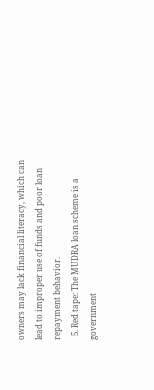owners may lack financial literacy, which can lead to improper use of funds and poor loan repayment behavior.
  5. Red tape: The MUDRA loan scheme is a government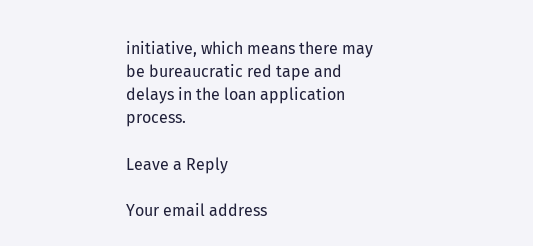initiative, which means there may be bureaucratic red tape and delays in the loan application process.

Leave a Reply

Your email address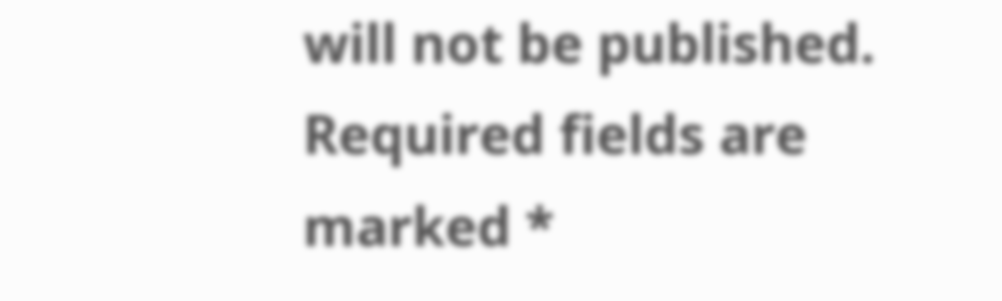will not be published. Required fields are marked *